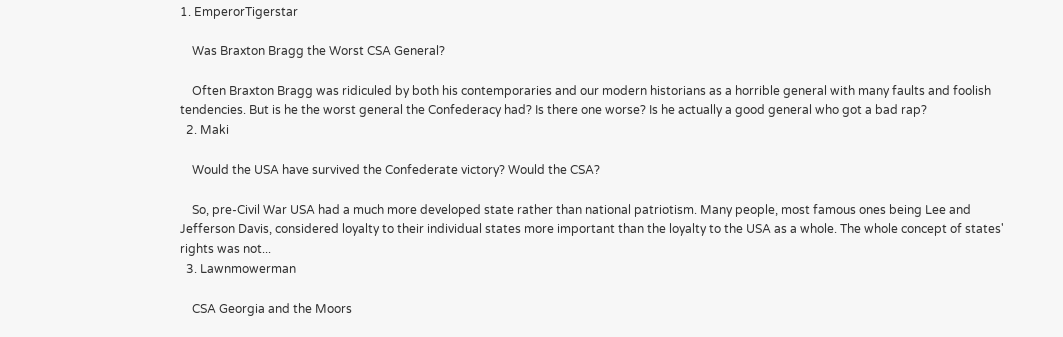1. EmperorTigerstar

    Was Braxton Bragg the Worst CSA General?

    Often Braxton Bragg was ridiculed by both his contemporaries and our modern historians as a horrible general with many faults and foolish tendencies. But is he the worst general the Confederacy had? Is there one worse? Is he actually a good general who got a bad rap?
  2. Maki

    Would the USA have survived the Confederate victory? Would the CSA?

    So, pre-Civil War USA had a much more developed state rather than national patriotism. Many people, most famous ones being Lee and Jefferson Davis, considered loyalty to their individual states more important than the loyalty to the USA as a whole. The whole concept of states' rights was not...
  3. Lawnmowerman

    CSA Georgia and the Moors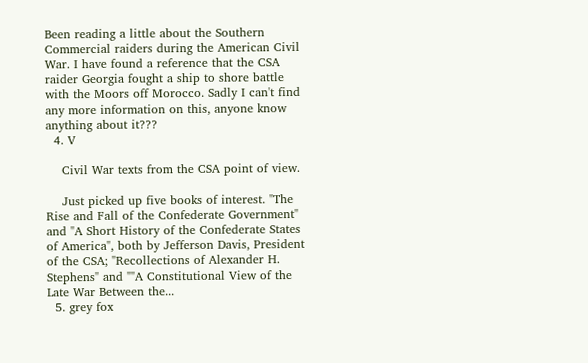Been reading a little about the Southern Commercial raiders during the American Civil War. I have found a reference that the CSA raider Georgia fought a ship to shore battle with the Moors off Morocco. Sadly I can't find any more information on this, anyone know anything about it???
  4. V

    Civil War texts from the CSA point of view.

    Just picked up five books of interest. "The Rise and Fall of the Confederate Government" and "A Short History of the Confederate States of America", both by Jefferson Davis, President of the CSA; "Recollections of Alexander H. Stephens" and ""A Constitutional View of the Late War Between the...
  5. grey fox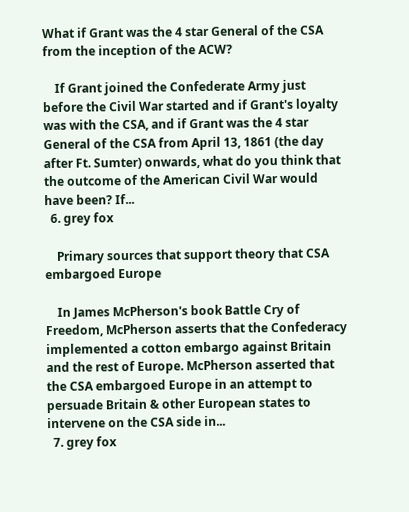What if Grant was the 4 star General of the CSA from the inception of the ACW?

    If Grant joined the Confederate Army just before the Civil War started and if Grant's loyalty was with the CSA, and if Grant was the 4 star General of the CSA from April 13, 1861 (the day after Ft. Sumter) onwards, what do you think that the outcome of the American Civil War would have been? If...
  6. grey fox

    Primary sources that support theory that CSA embargoed Europe

    In James McPherson's book Battle Cry of Freedom, McPherson asserts that the Confederacy implemented a cotton embargo against Britain and the rest of Europe. McPherson asserted that the CSA embargoed Europe in an attempt to persuade Britain & other European states to intervene on the CSA side in...
  7. grey fox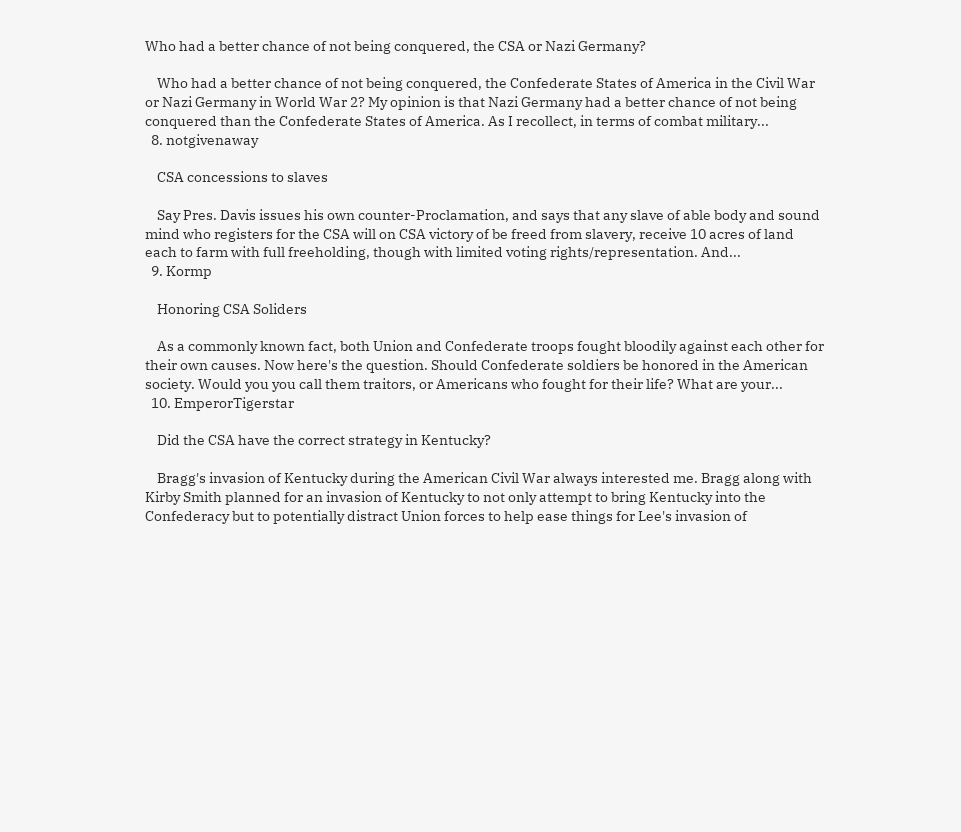Who had a better chance of not being conquered, the CSA or Nazi Germany?

    Who had a better chance of not being conquered, the Confederate States of America in the Civil War or Nazi Germany in World War 2? My opinion is that Nazi Germany had a better chance of not being conquered than the Confederate States of America. As I recollect, in terms of combat military...
  8. notgivenaway

    CSA concessions to slaves

    Say Pres. Davis issues his own counter-Proclamation, and says that any slave of able body and sound mind who registers for the CSA will on CSA victory of be freed from slavery, receive 10 acres of land each to farm with full freeholding, though with limited voting rights/representation. And...
  9. Kormp

    Honoring CSA Soliders

    As a commonly known fact, both Union and Confederate troops fought bloodily against each other for their own causes. Now here's the question. Should Confederate soldiers be honored in the American society. Would you you call them traitors, or Americans who fought for their life? What are your...
  10. EmperorTigerstar

    Did the CSA have the correct strategy in Kentucky?

    Bragg's invasion of Kentucky during the American Civil War always interested me. Bragg along with Kirby Smith planned for an invasion of Kentucky to not only attempt to bring Kentucky into the Confederacy but to potentially distract Union forces to help ease things for Lee's invasion of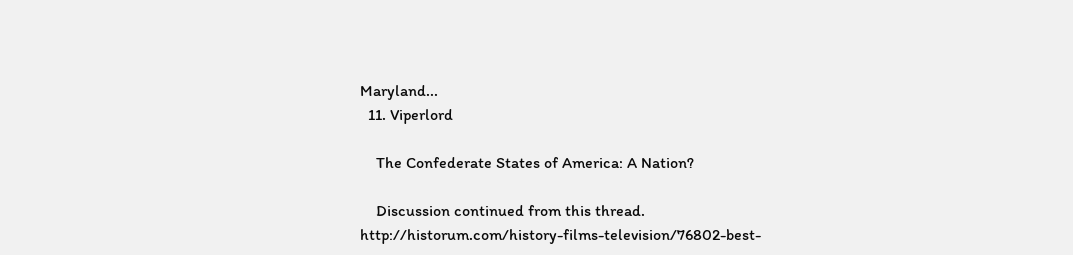Maryland...
  11. Viperlord

    The Confederate States of America: A Nation?

    Discussion continued from this thread. http://historum.com/history-films-television/76802-best-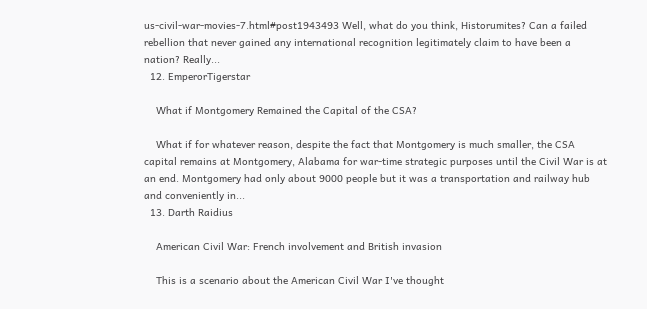us-civil-war-movies-7.html#post1943493 Well, what do you think, Historumites? Can a failed rebellion that never gained any international recognition legitimately claim to have been a nation? Really...
  12. EmperorTigerstar

    What if Montgomery Remained the Capital of the CSA?

    What if for whatever reason, despite the fact that Montgomery is much smaller, the CSA capital remains at Montgomery, Alabama for war-time strategic purposes until the Civil War is at an end. Montgomery had only about 9000 people but it was a transportation and railway hub and conveniently in...
  13. Darth Raidius

    American Civil War: French involvement and British invasion

    This is a scenario about the American Civil War I've thought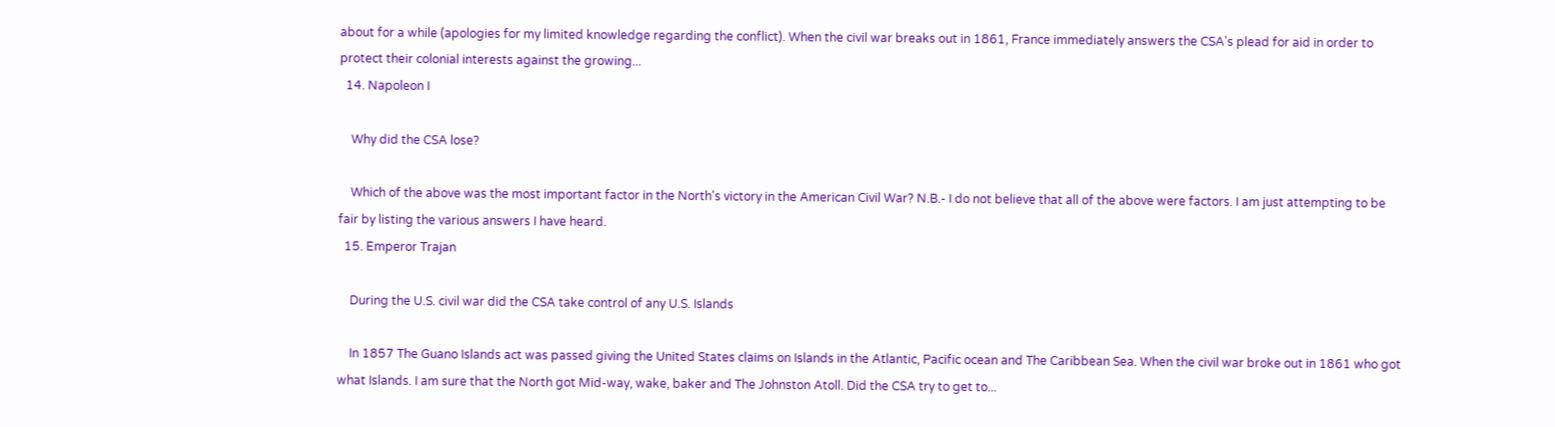about for a while (apologies for my limited knowledge regarding the conflict). When the civil war breaks out in 1861, France immediately answers the CSA's plead for aid in order to protect their colonial interests against the growing...
  14. Napoleon I

    Why did the CSA lose?

    Which of the above was the most important factor in the North's victory in the American Civil War? N.B.- I do not believe that all of the above were factors. I am just attempting to be fair by listing the various answers I have heard.
  15. Emperor Trajan

    During the U.S. civil war did the CSA take control of any U.S. Islands

    In 1857 The Guano Islands act was passed giving the United States claims on Islands in the Atlantic, Pacific ocean and The Caribbean Sea. When the civil war broke out in 1861 who got what Islands. I am sure that the North got Mid-way, wake, baker and The Johnston Atoll. Did the CSA try to get to...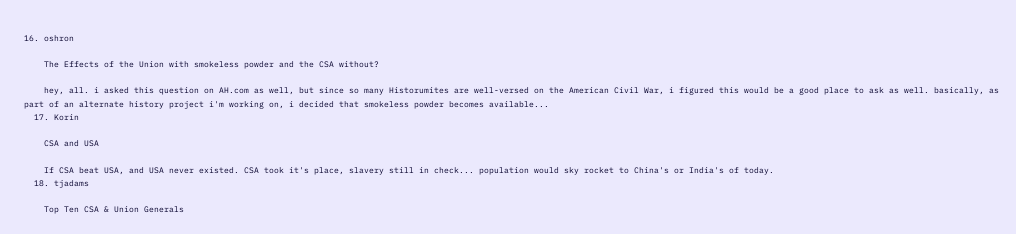16. oshron

    The Effects of the Union with smokeless powder and the CSA without?

    hey, all. i asked this question on AH.com as well, but since so many Historumites are well-versed on the American Civil War, i figured this would be a good place to ask as well. basically, as part of an alternate history project i'm working on, i decided that smokeless powder becomes available...
  17. Korin

    CSA and USA

    If CSA beat USA, and USA never existed. CSA took it's place, slavery still in check... population would sky rocket to China's or India's of today.
  18. tjadams

    Top Ten CSA & Union Generals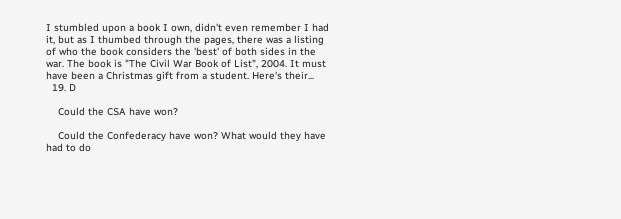I stumbled upon a book I own, didn't even remember I had it, but as I thumbed through the pages, there was a listing of who the book considers the 'best' of both sides in the war. The book is "The Civil War Book of List", 2004. It must have been a Christmas gift from a student. Here's their...
  19. D

    Could the CSA have won?

    Could the Confederacy have won? What would they have had to do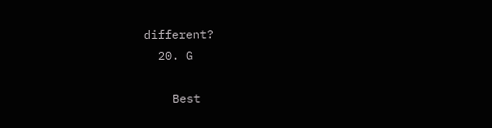different?
  20. G

    Best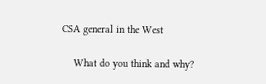CSA general in the West

    What do you think and why?